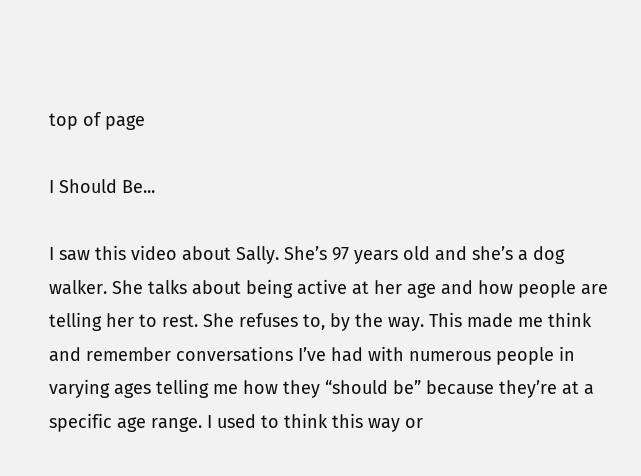top of page

I Should Be...

I saw this video about Sally. She’s 97 years old and she’s a dog walker. She talks about being active at her age and how people are telling her to rest. She refuses to, by the way. This made me think and remember conversations I’ve had with numerous people in varying ages telling me how they “should be” because they’re at a specific age range. I used to think this way or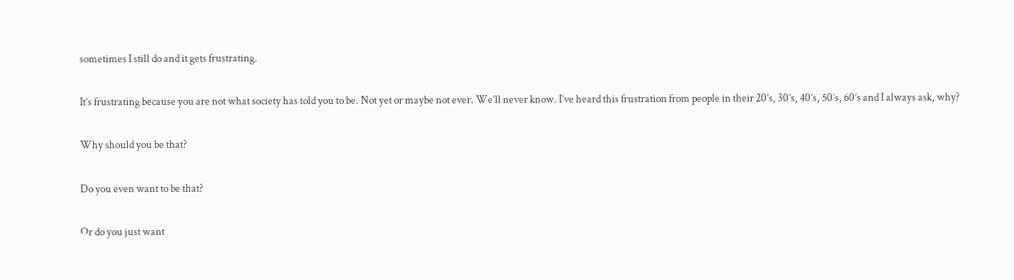sometimes I still do and it gets frustrating.

It’s frustrating because you are not what society has told you to be. Not yet or maybe not ever. We’ll never know. I’ve heard this frustration from people in their 20’s, 30’s, 40’s, 50’s, 60’s and I always ask, why?

Why should you be that?

Do you even want to be that?

Or do you just want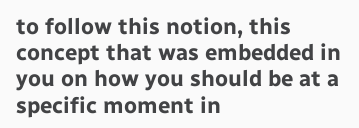to follow this notion, this concept that was embedded in you on how you should be at a specific moment in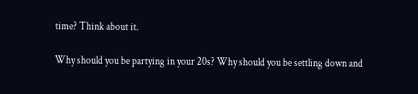time? Think about it.

Why should you be partying in your 20s? Why should you be settling down and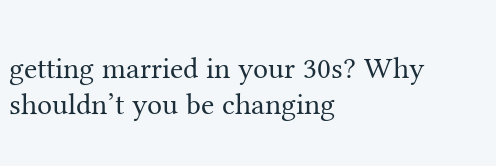getting married in your 30s? Why shouldn’t you be changing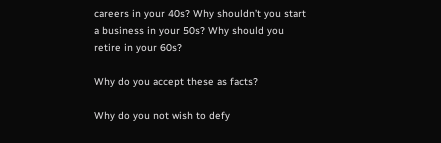careers in your 40s? Why shouldn’t you start a business in your 50s? Why should you retire in your 60s?

Why do you accept these as facts?

Why do you not wish to defy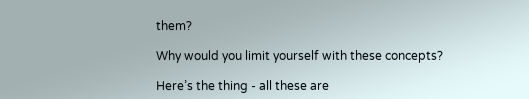them?

Why would you limit yourself with these concepts?

Here’s the thing - all these are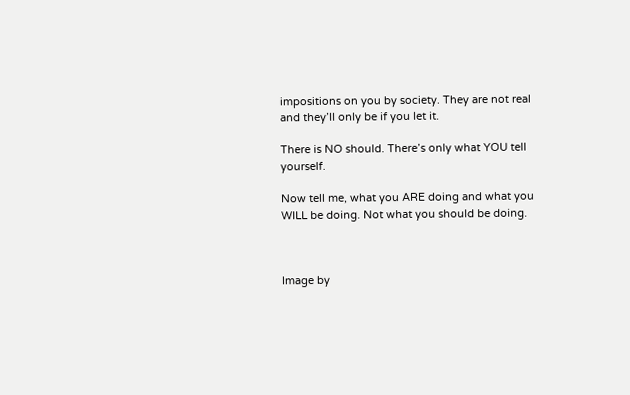impositions on you by society. They are not real and they’ll only be if you let it.

There is NO should. There’s only what YOU tell yourself.

Now tell me, what you ARE doing and what you WILL be doing. Not what you should be doing.



Image by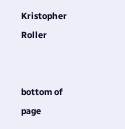Kristopher Roller


bottom of page